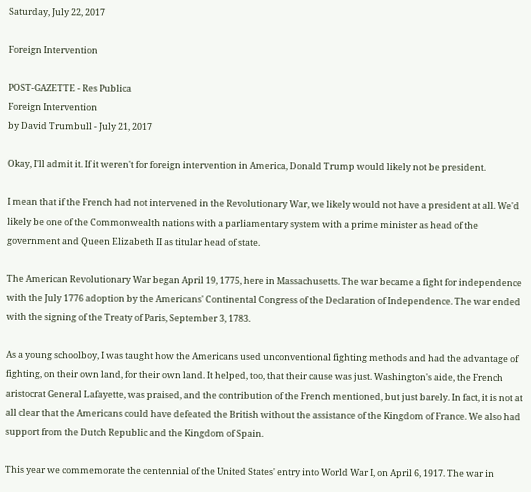Saturday, July 22, 2017

Foreign Intervention

POST-GAZETTE - Res Publica
Foreign Intervention
by David Trumbull - July 21, 2017

Okay, I'll admit it. If it weren't for foreign intervention in America, Donald Trump would likely not be president.

I mean that if the French had not intervened in the Revolutionary War, we likely would not have a president at all. We'd likely be one of the Commonwealth nations with a parliamentary system with a prime minister as head of the government and Queen Elizabeth II as titular head of state.

The American Revolutionary War began April 19, 1775, here in Massachusetts. The war became a fight for independence with the July 1776 adoption by the Americans' Continental Congress of the Declaration of Independence. The war ended with the signing of the Treaty of Paris, September 3, 1783.

As a young schoolboy, I was taught how the Americans used unconventional fighting methods and had the advantage of fighting, on their own land, for their own land. It helped, too, that their cause was just. Washington's aide, the French aristocrat General Lafayette, was praised, and the contribution of the French mentioned, but just barely. In fact, it is not at all clear that the Americans could have defeated the British without the assistance of the Kingdom of France. We also had support from the Dutch Republic and the Kingdom of Spain.

This year we commemorate the centennial of the United States' entry into World War I, on April 6, 1917. The war in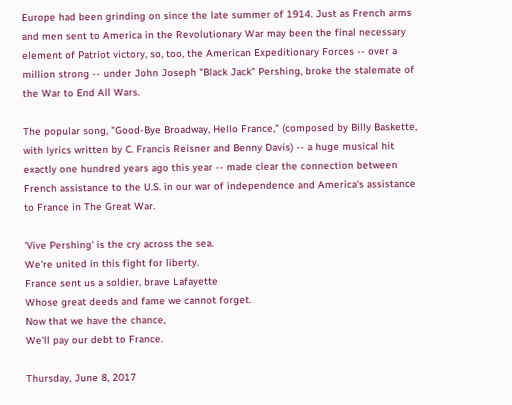Europe had been grinding on since the late summer of 1914. Just as French arms and men sent to America in the Revolutionary War may been the final necessary element of Patriot victory, so, too, the American Expeditionary Forces -- over a million strong -- under John Joseph "Black Jack" Pershing, broke the stalemate of the War to End All Wars.

The popular song, "Good-Bye Broadway, Hello France," (composed by Billy Baskette, with lyrics written by C. Francis Reisner and Benny Davis) -- a huge musical hit exactly one hundred years ago this year -- made clear the connection between French assistance to the U.S. in our war of independence and America's assistance to France in The Great War.

'Vive Pershing' is the cry across the sea.
We're united in this fight for liberty.
France sent us a soldier, brave Lafayette
Whose great deeds and fame we cannot forget.
Now that we have the chance,
We'll pay our debt to France.

Thursday, June 8, 2017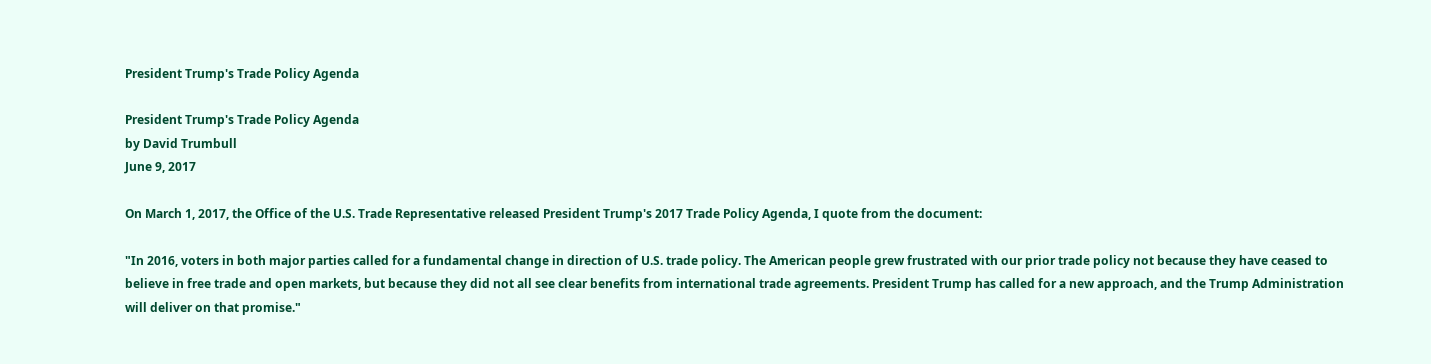President Trump's Trade Policy Agenda

President Trump's Trade Policy Agenda
by David Trumbull
June 9, 2017

On March 1, 2017, the Office of the U.S. Trade Representative released President Trump's 2017 Trade Policy Agenda, I quote from the document:

"In 2016, voters in both major parties called for a fundamental change in direction of U.S. trade policy. The American people grew frustrated with our prior trade policy not because they have ceased to believe in free trade and open markets, but because they did not all see clear benefits from international trade agreements. President Trump has called for a new approach, and the Trump Administration will deliver on that promise."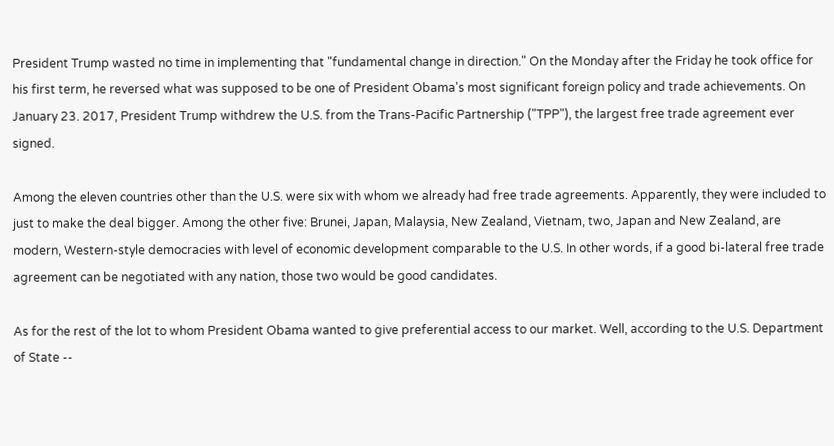President Trump wasted no time in implementing that "fundamental change in direction." On the Monday after the Friday he took office for his first term, he reversed what was supposed to be one of President Obama's most significant foreign policy and trade achievements. On January 23. 2017, President Trump withdrew the U.S. from the Trans-Pacific Partnership ("TPP"), the largest free trade agreement ever signed.

Among the eleven countries other than the U.S. were six with whom we already had free trade agreements. Apparently, they were included to just to make the deal bigger. Among the other five: Brunei, Japan, Malaysia, New Zealand, Vietnam, two, Japan and New Zealand, are modern, Western-style democracies with level of economic development comparable to the U.S. In other words, if a good bi-lateral free trade agreement can be negotiated with any nation, those two would be good candidates.

As for the rest of the lot to whom President Obama wanted to give preferential access to our market. Well, according to the U.S. Department of State --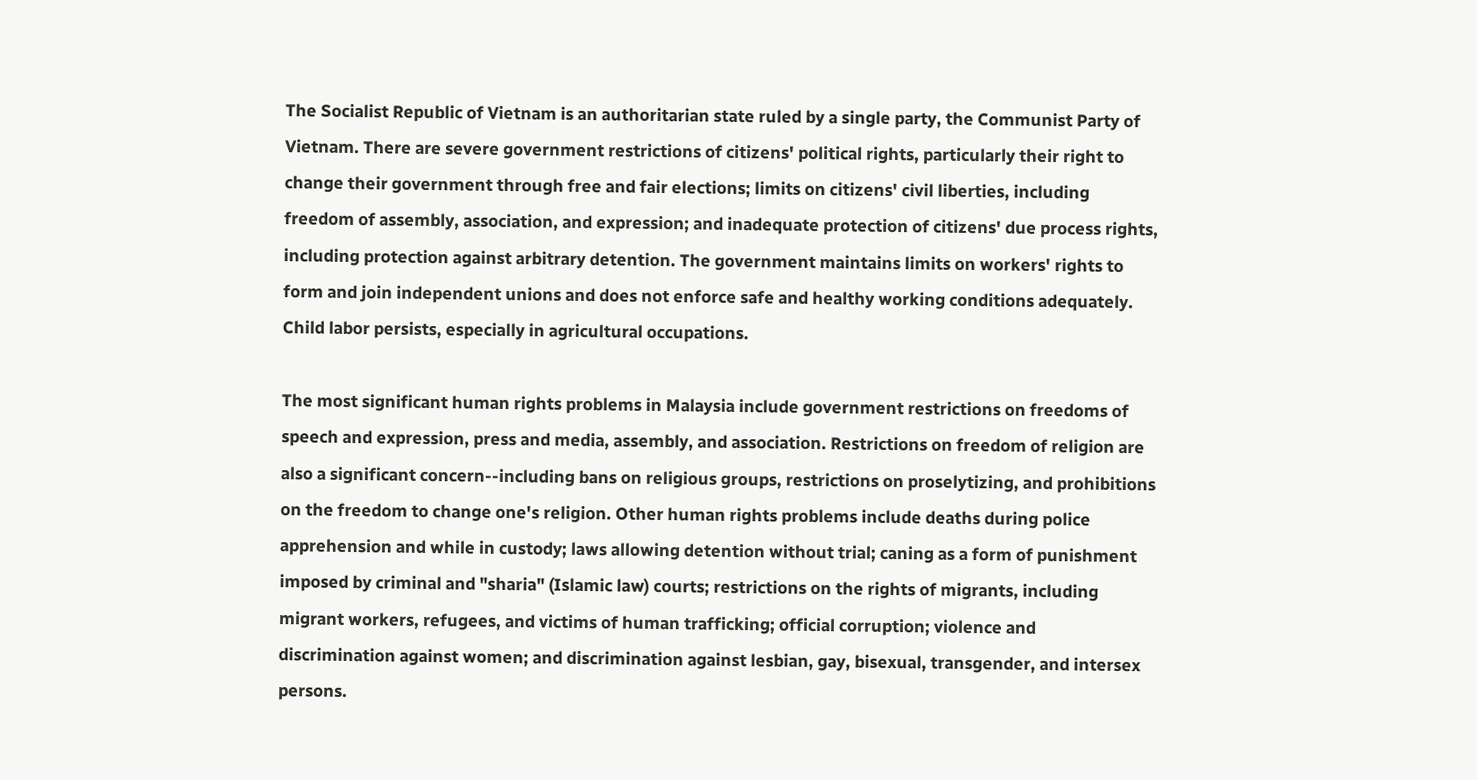The Socialist Republic of Vietnam is an authoritarian state ruled by a single party, the Communist Party of Vietnam. There are severe government restrictions of citizens' political rights, particularly their right to change their government through free and fair elections; limits on citizens' civil liberties, including freedom of assembly, association, and expression; and inadequate protection of citizens' due process rights, including protection against arbitrary detention. The government maintains limits on workers' rights to form and join independent unions and does not enforce safe and healthy working conditions adequately. Child labor persists, especially in agricultural occupations.

The most significant human rights problems in Malaysia include government restrictions on freedoms of speech and expression, press and media, assembly, and association. Restrictions on freedom of religion are also a significant concern--including bans on religious groups, restrictions on proselytizing, and prohibitions on the freedom to change one's religion. Other human rights problems include deaths during police apprehension and while in custody; laws allowing detention without trial; caning as a form of punishment imposed by criminal and "sharia" (Islamic law) courts; restrictions on the rights of migrants, including migrant workers, refugees, and victims of human trafficking; official corruption; violence and discrimination against women; and discrimination against lesbian, gay, bisexual, transgender, and intersex persons.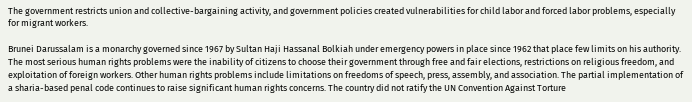The government restricts union and collective-bargaining activity, and government policies created vulnerabilities for child labor and forced labor problems, especially for migrant workers.

Brunei Darussalam is a monarchy governed since 1967 by Sultan Haji Hassanal Bolkiah under emergency powers in place since 1962 that place few limits on his authority. The most serious human rights problems were the inability of citizens to choose their government through free and fair elections, restrictions on religious freedom, and exploitation of foreign workers. Other human rights problems include limitations on freedoms of speech, press, assembly, and association. The partial implementation of a sharia-based penal code continues to raise significant human rights concerns. The country did not ratify the UN Convention Against Torture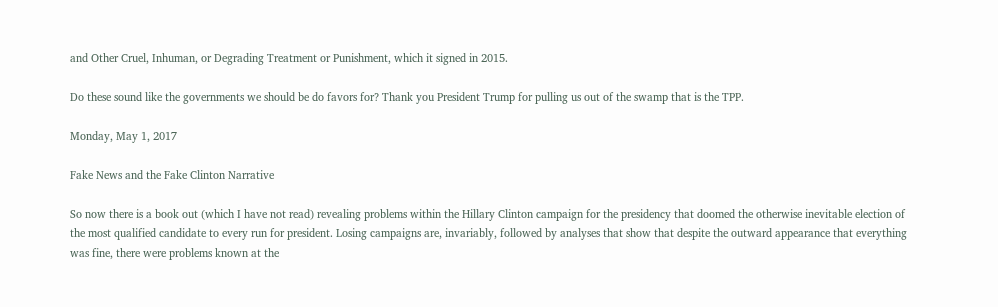and Other Cruel, Inhuman, or Degrading Treatment or Punishment, which it signed in 2015.

Do these sound like the governments we should be do favors for? Thank you President Trump for pulling us out of the swamp that is the TPP.

Monday, May 1, 2017

Fake News and the Fake Clinton Narrative

So now there is a book out (which I have not read) revealing problems within the Hillary Clinton campaign for the presidency that doomed the otherwise inevitable election of the most qualified candidate to every run for president. Losing campaigns are, invariably, followed by analyses that show that despite the outward appearance that everything was fine, there were problems known at the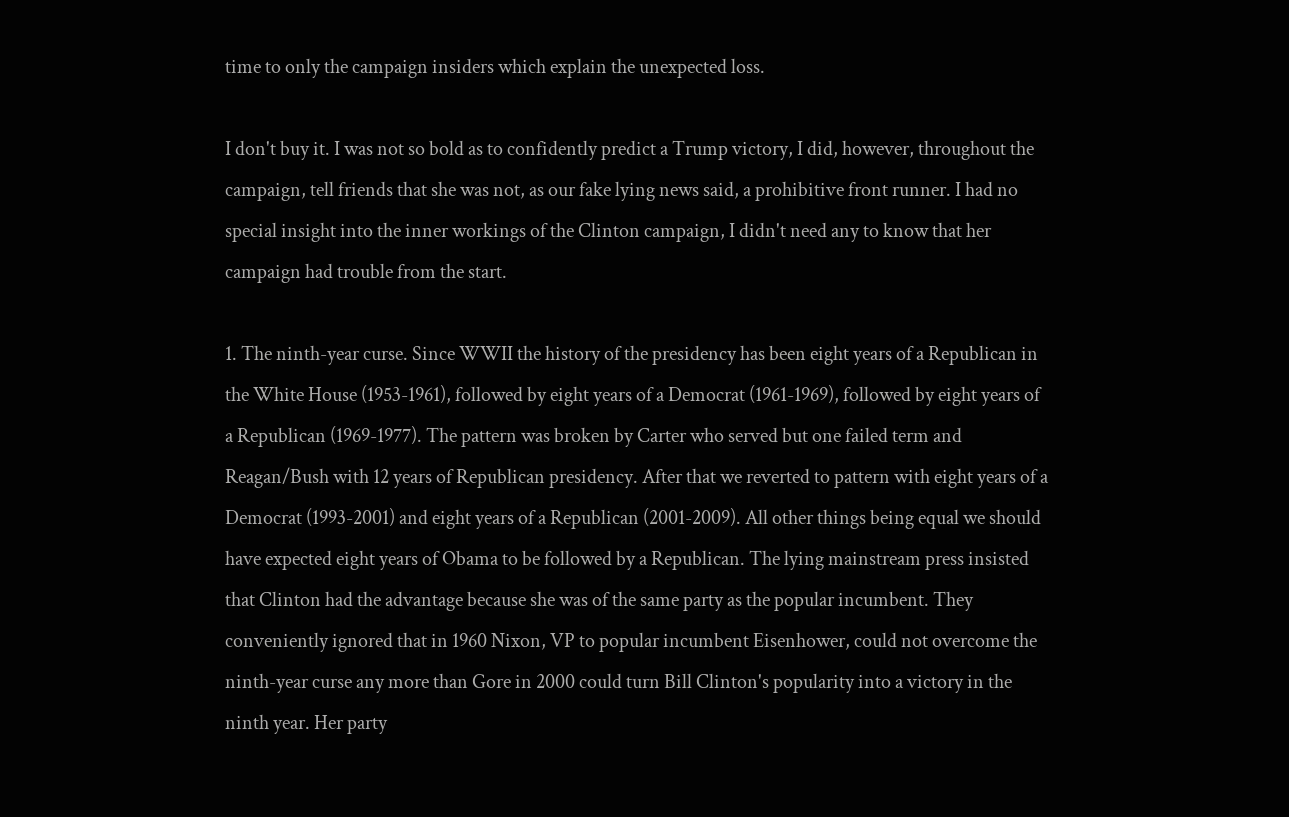time to only the campaign insiders which explain the unexpected loss.

I don't buy it. I was not so bold as to confidently predict a Trump victory, I did, however, throughout the campaign, tell friends that she was not, as our fake lying news said, a prohibitive front runner. I had no special insight into the inner workings of the Clinton campaign, I didn't need any to know that her campaign had trouble from the start.

1. The ninth-year curse. Since WWII the history of the presidency has been eight years of a Republican in the White House (1953-1961), followed by eight years of a Democrat (1961-1969), followed by eight years of a Republican (1969-1977). The pattern was broken by Carter who served but one failed term and Reagan/Bush with 12 years of Republican presidency. After that we reverted to pattern with eight years of a Democrat (1993-2001) and eight years of a Republican (2001-2009). All other things being equal we should have expected eight years of Obama to be followed by a Republican. The lying mainstream press insisted that Clinton had the advantage because she was of the same party as the popular incumbent. They conveniently ignored that in 1960 Nixon, VP to popular incumbent Eisenhower, could not overcome the ninth-year curse any more than Gore in 2000 could turn Bill Clinton's popularity into a victory in the ninth year. Her party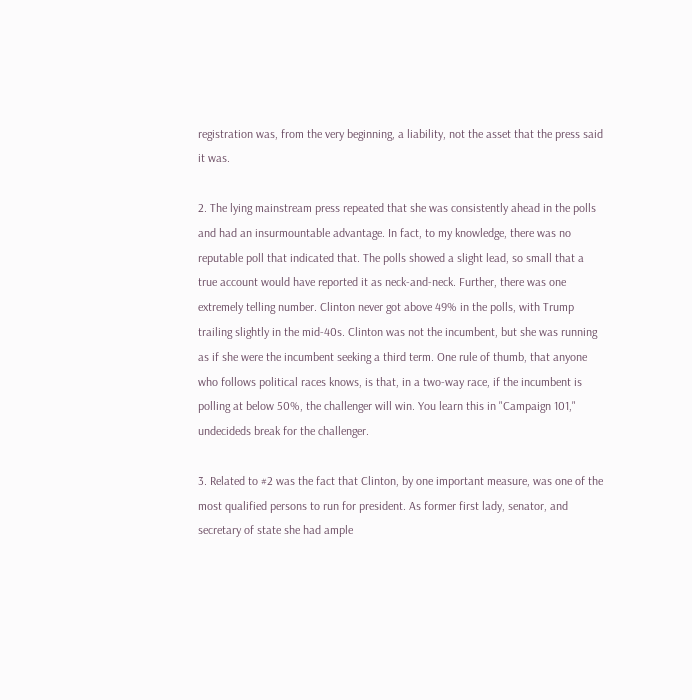registration was, from the very beginning, a liability, not the asset that the press said it was.

2. The lying mainstream press repeated that she was consistently ahead in the polls and had an insurmountable advantage. In fact, to my knowledge, there was no reputable poll that indicated that. The polls showed a slight lead, so small that a true account would have reported it as neck-and-neck. Further, there was one extremely telling number. Clinton never got above 49% in the polls, with Trump trailing slightly in the mid-40s. Clinton was not the incumbent, but she was running as if she were the incumbent seeking a third term. One rule of thumb, that anyone who follows political races knows, is that, in a two-way race, if the incumbent is polling at below 50%, the challenger will win. You learn this in "Campaign 101," undecideds break for the challenger.

3. Related to #2 was the fact that Clinton, by one important measure, was one of the most qualified persons to run for president. As former first lady, senator, and secretary of state she had ample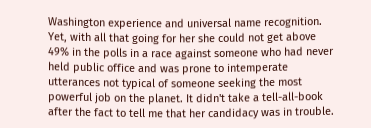Washington experience and universal name recognition. Yet, with all that going for her she could not get above 49% in the polls in a race against someone who had never held public office and was prone to intemperate utterances not typical of someone seeking the most powerful job on the planet. It didn't take a tell-all-book after the fact to tell me that her candidacy was in trouble.